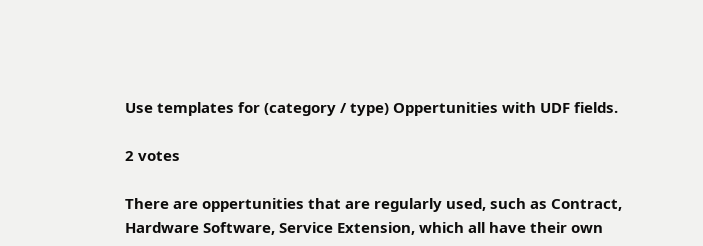Use templates for (category / type) Oppertunities with UDF fields.

2 votes

There are oppertunities that are regularly used, such as Contract, Hardware Software, Service Extension, which all have their own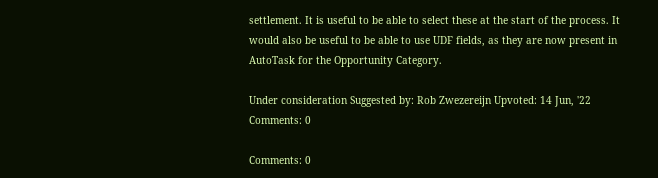settlement. It is useful to be able to select these at the start of the process. It would also be useful to be able to use UDF fields, as they are now present in AutoTask for the Opportunity Category.

Under consideration Suggested by: Rob Zwezereijn Upvoted: 14 Jun, '22 Comments: 0

Comments: 0